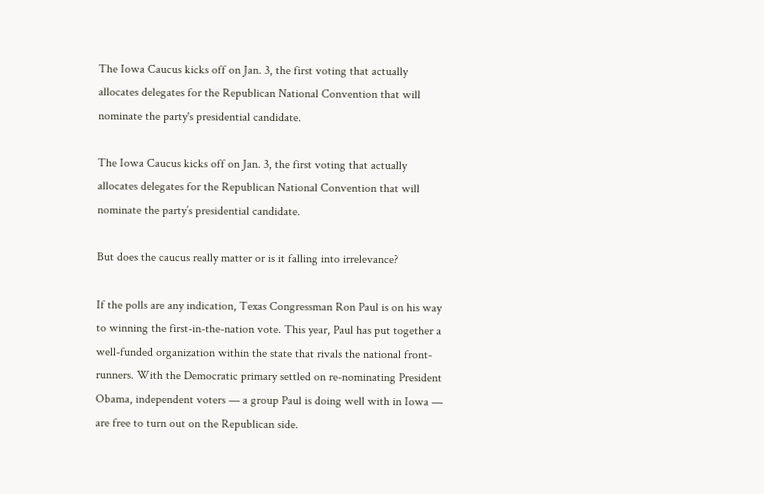The Iowa Caucus kicks off on Jan. 3, the first voting that actually allocates delegates for the Republican National Convention that will nominate the party's presidential candidate.

The Iowa Caucus kicks off on Jan. 3, the first voting that actually allocates delegates for the Republican National Convention that will nominate the party’s presidential candidate.

But does the caucus really matter or is it falling into irrelevance?

If the polls are any indication, Texas Congressman Ron Paul is on his way to winning the first-in-the-nation vote. This year, Paul has put together a well-funded organization within the state that rivals the national front-runners. With the Democratic primary settled on re-nominating President Obama, independent voters — a group Paul is doing well with in Iowa — are free to turn out on the Republican side.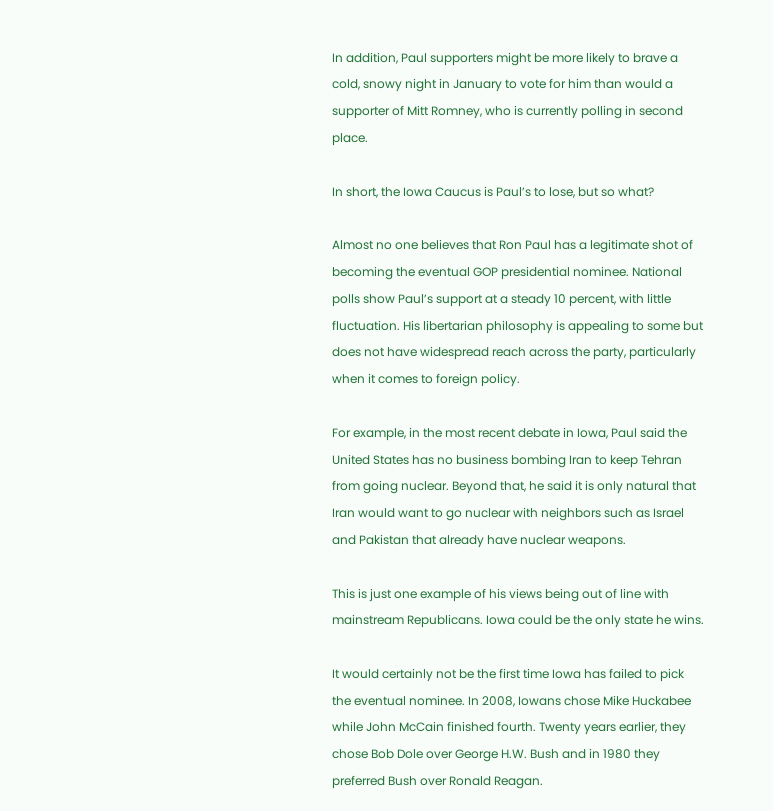In addition, Paul supporters might be more likely to brave a cold, snowy night in January to vote for him than would a supporter of Mitt Romney, who is currently polling in second place.

In short, the Iowa Caucus is Paul’s to lose, but so what?

Almost no one believes that Ron Paul has a legitimate shot of becoming the eventual GOP presidential nominee. National polls show Paul’s support at a steady 10 percent, with little fluctuation. His libertarian philosophy is appealing to some but does not have widespread reach across the party, particularly when it comes to foreign policy.

For example, in the most recent debate in Iowa, Paul said the United States has no business bombing Iran to keep Tehran from going nuclear. Beyond that, he said it is only natural that Iran would want to go nuclear with neighbors such as Israel and Pakistan that already have nuclear weapons.

This is just one example of his views being out of line with mainstream Republicans. Iowa could be the only state he wins.

It would certainly not be the first time Iowa has failed to pick the eventual nominee. In 2008, Iowans chose Mike Huckabee while John McCain finished fourth. Twenty years earlier, they chose Bob Dole over George H.W. Bush and in 1980 they preferred Bush over Ronald Reagan.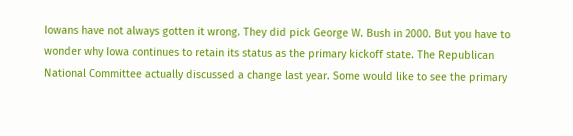Iowans have not always gotten it wrong. They did pick George W. Bush in 2000. But you have to wonder why Iowa continues to retain its status as the primary kickoff state. The Republican National Committee actually discussed a change last year. Some would like to see the primary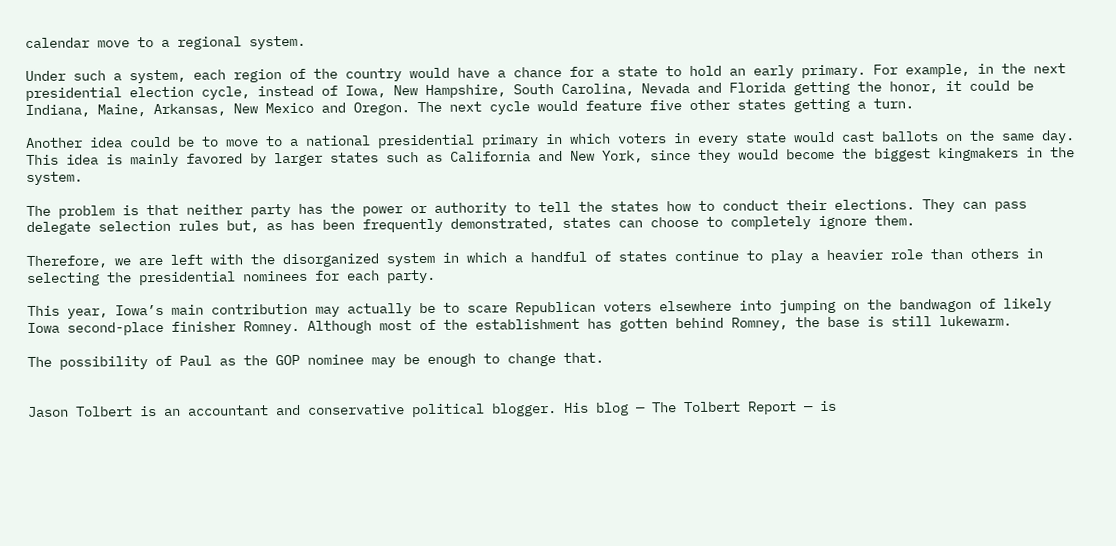calendar move to a regional system.

Under such a system, each region of the country would have a chance for a state to hold an early primary. For example, in the next presidential election cycle, instead of Iowa, New Hampshire, South Carolina, Nevada and Florida getting the honor, it could be Indiana, Maine, Arkansas, New Mexico and Oregon. The next cycle would feature five other states getting a turn.

Another idea could be to move to a national presidential primary in which voters in every state would cast ballots on the same day. This idea is mainly favored by larger states such as California and New York, since they would become the biggest kingmakers in the system.

The problem is that neither party has the power or authority to tell the states how to conduct their elections. They can pass delegate selection rules but, as has been frequently demonstrated, states can choose to completely ignore them.

Therefore, we are left with the disorganized system in which a handful of states continue to play a heavier role than others in selecting the presidential nominees for each party.

This year, Iowa’s main contribution may actually be to scare Republican voters elsewhere into jumping on the bandwagon of likely Iowa second-place finisher Romney. Although most of the establishment has gotten behind Romney, the base is still lukewarm.

The possibility of Paul as the GOP nominee may be enough to change that.


Jason Tolbert is an accountant and conservative political blogger. His blog — The Tolbert Report — is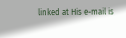linked at His e-mail is